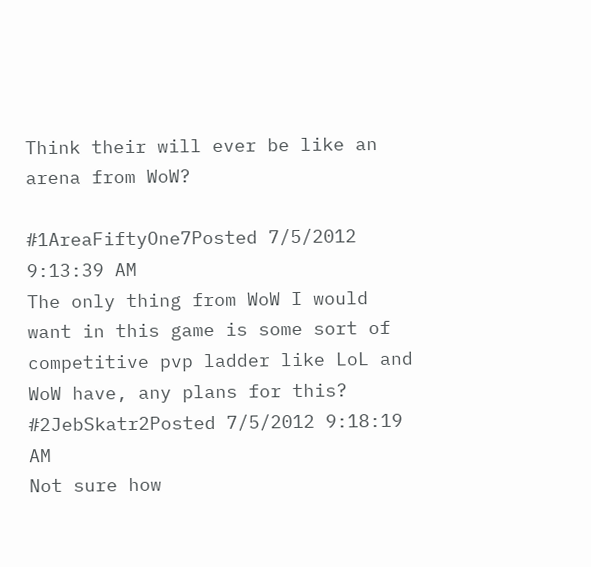Think their will ever be like an arena from WoW?

#1AreaFiftyOne7Posted 7/5/2012 9:13:39 AM
The only thing from WoW I would want in this game is some sort of competitive pvp ladder like LoL and WoW have, any plans for this?
#2JebSkatr2Posted 7/5/2012 9:18:19 AM
Not sure how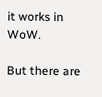it works in WoW.

But there are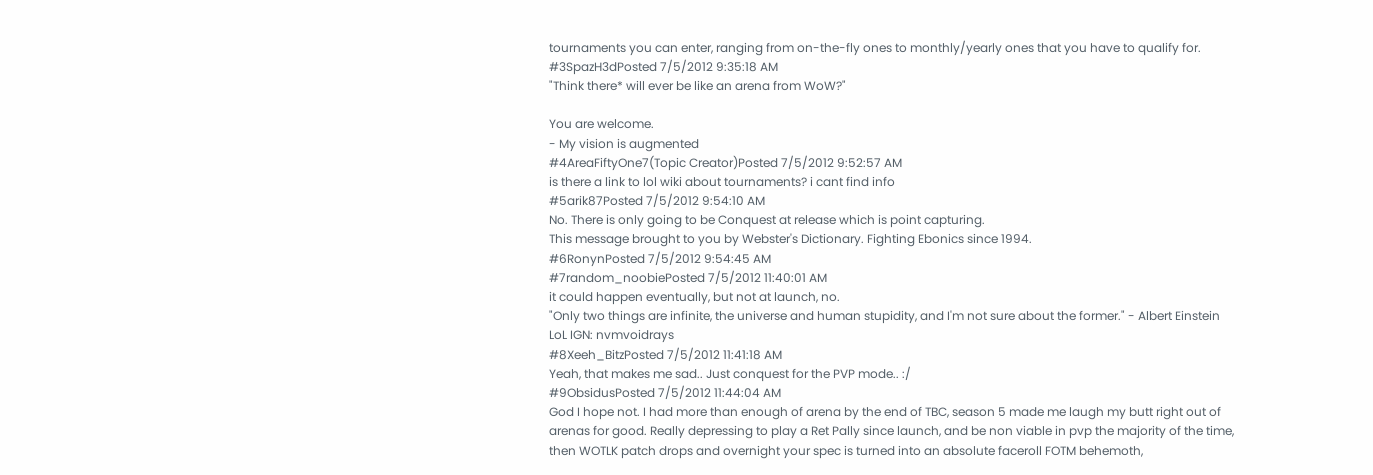tournaments you can enter, ranging from on-the-fly ones to monthly/yearly ones that you have to qualify for.
#3SpazH3dPosted 7/5/2012 9:35:18 AM
"Think there* will ever be like an arena from WoW?"

You are welcome.
- My vision is augmented
#4AreaFiftyOne7(Topic Creator)Posted 7/5/2012 9:52:57 AM
is there a link to lol wiki about tournaments? i cant find info
#5arik87Posted 7/5/2012 9:54:10 AM
No. There is only going to be Conquest at release which is point capturing.
This message brought to you by Webster's Dictionary. Fighting Ebonics since 1994.
#6RonynPosted 7/5/2012 9:54:45 AM
#7random_noobiePosted 7/5/2012 11:40:01 AM
it could happen eventually, but not at launch, no.
"Only two things are infinite, the universe and human stupidity, and I'm not sure about the former." - Albert Einstein
LoL IGN: nvmvoidrays
#8Xeeh_BitzPosted 7/5/2012 11:41:18 AM
Yeah, that makes me sad.. Just conquest for the PVP mode.. :/
#9ObsidusPosted 7/5/2012 11:44:04 AM
God I hope not. I had more than enough of arena by the end of TBC, season 5 made me laugh my butt right out of arenas for good. Really depressing to play a Ret Pally since launch, and be non viable in pvp the majority of the time, then WOTLK patch drops and overnight your spec is turned into an absolute faceroll FOTM behemoth,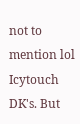not to mention lol Icytouch DK's. But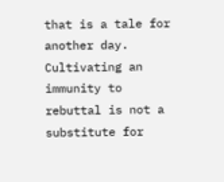that is a tale for another day.
Cultivating an immunity to rebuttal is not a substitute for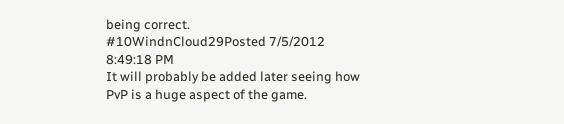being correct.
#10WindnCloud29Posted 7/5/2012 8:49:18 PM
It will probably be added later seeing how PvP is a huge aspect of the game.